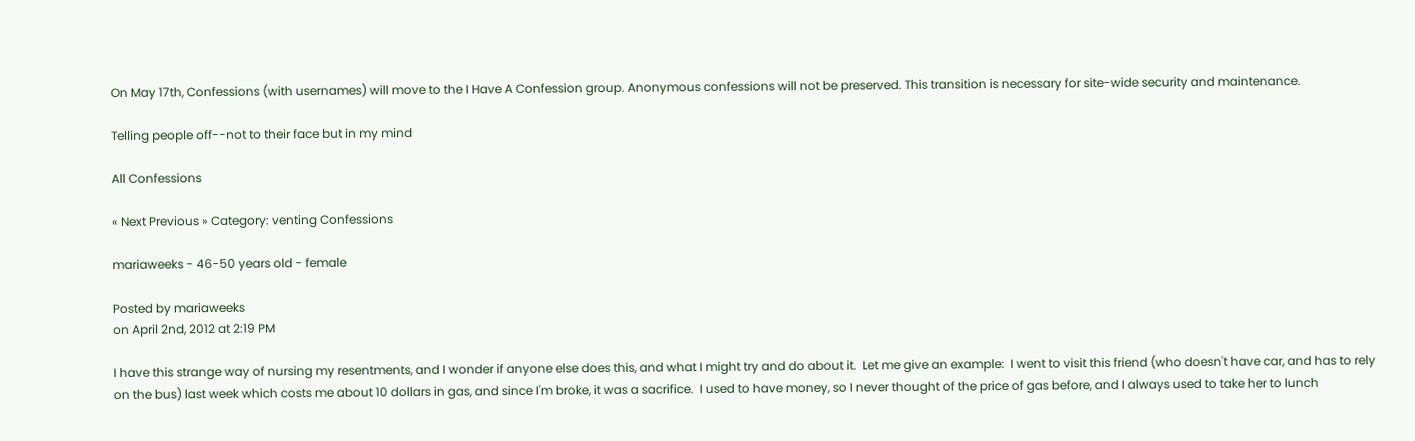On May 17th, Confessions (with usernames) will move to the I Have A Confession group. Anonymous confessions will not be preserved. This transition is necessary for site-wide security and maintenance.

Telling people off--not to their face but in my mind

All Confessions

« Next Previous » Category: venting Confessions

mariaweeks - 46-50 years old - female

Posted by mariaweeks
on April 2nd, 2012 at 2:19 PM

I have this strange way of nursing my resentments, and I wonder if anyone else does this, and what I might try and do about it.  Let me give an example:  I went to visit this friend (who doesn't have car, and has to rely on the bus) last week which costs me about 10 dollars in gas, and since I'm broke, it was a sacrifice.  I used to have money, so I never thought of the price of gas before, and I always used to take her to lunch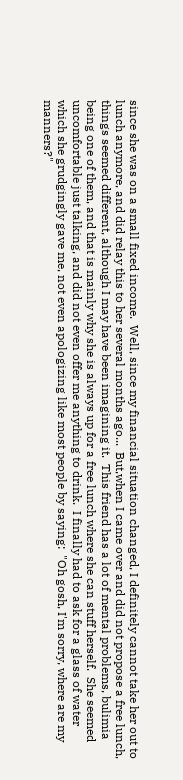since she was on a small fixed income.  Well, since my financial situation changed, I definitely cannot take her out to lunch anymore, and did relay this to her several months ago...  But,when I came over and did not propose a free lunch, things seemed different, although I may have been imagining it.  This friend has a lot of mental problems, bulimia being one of them, and that is mainly why she is always up for a free lunch where she can stuff herself.  She seemed uncomfortable just talking, and did not even offer me anything to drink.  I finally had to ask for a glass of water which she grudgingly gave me, not even apologizing like most people by saying:  "Oh gosh, I'm sorry, where are my manners?"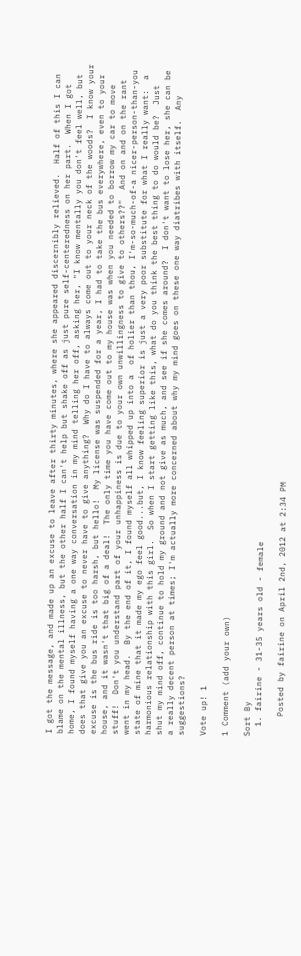I got the message, and made up an excuse to leave after thirty minutes, where she appeared discernibly relieved.  Half of this I can blame on the mental illness, but the other half I can't help but shake off as just pure self-centeredness on her part.  When I got home, I found myself having a one way conversation in my mind telling her off, asking her, "I know mentally you don't feel well, but does that give you an excuse to never have to give anything?  Why do I have to always come out to your neck of the woods?  I know your excuse is the bus ride is too harsh, but hello!  My license was suspended for a year, I had to take the bus everywhere, even to your house, and it wasn't that big of a deal!  The only time you have come out to my house was when you needed to borrow my car to move stuff!  Don't you understand part of your unhappiness is due to your own unwillingness to give to others??"  And on and on the rant went in my head.  By the end of it, I found myself all whipped up into a  of holier than thou, I'm-so-much-of-a nicer-person-than-you state of mine that it made my ego feel good...but, I know feeling superior is just a very poor substitute for what I really want:  a harmonious relationship with this girl.  So when I start getting like this, what do you think the best thing to do would be?  Just shut my mind off, continue to hold my ground and not give as much, and see if she comes around?  I don't want to lose her, she can be a really decent person at times; I'm actually more concerned about why my mind goes on these one way diatribes with itself.  Any suggestions?

Vote up! 1

1 Comment (add your own)

Sort By
  1. fairine - 31-35 years old - female

    Posted by fairine on April 2nd, 2012 at 2:34 PM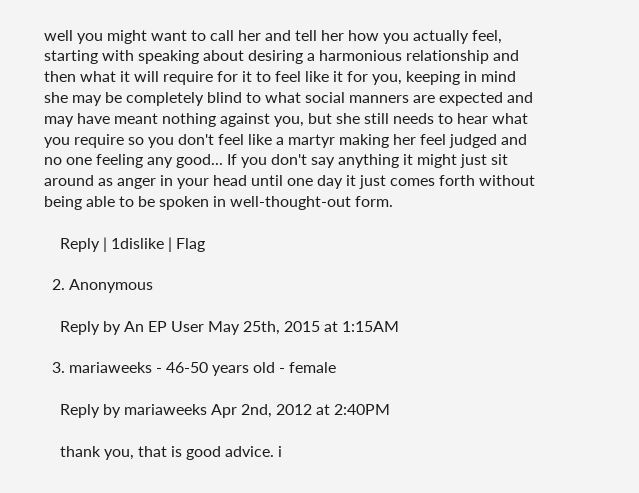well you might want to call her and tell her how you actually feel, starting with speaking about desiring a harmonious relationship and then what it will require for it to feel like it for you, keeping in mind she may be completely blind to what social manners are expected and may have meant nothing against you, but she still needs to hear what you require so you don't feel like a martyr making her feel judged and no one feeling any good... If you don't say anything it might just sit around as anger in your head until one day it just comes forth without being able to be spoken in well-thought-out form.

    Reply | 1dislike | Flag

  2. Anonymous

    Reply by An EP User May 25th, 2015 at 1:15AM

  3. mariaweeks - 46-50 years old - female

    Reply by mariaweeks Apr 2nd, 2012 at 2:40PM

    thank you, that is good advice. i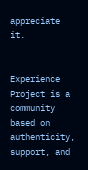appreciate it.


Experience Project is a community based on authenticity, support, and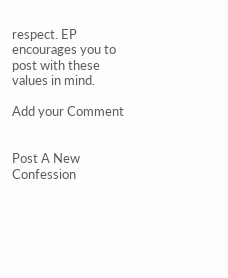respect. EP encourages you to post with these values in mind.

Add your Comment


Post A New Confession